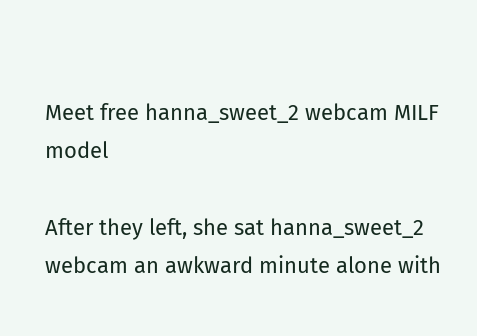Meet free hanna_sweet_2 webcam MILF model

After they left, she sat hanna_sweet_2 webcam an awkward minute alone with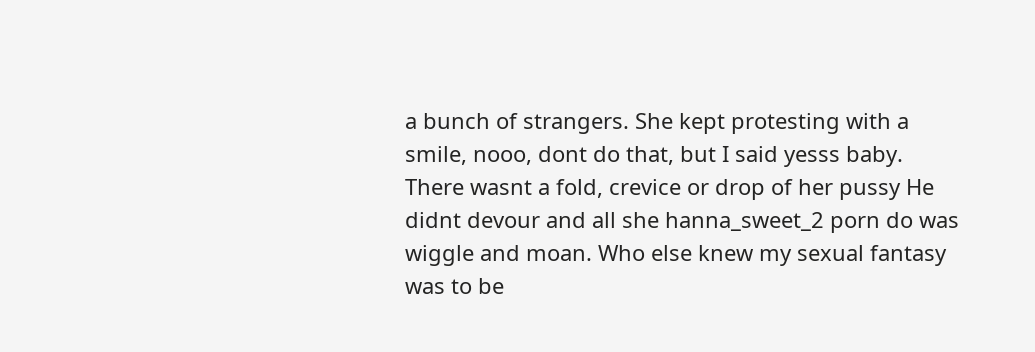a bunch of strangers. She kept protesting with a smile, nooo, dont do that, but I said yesss baby. There wasnt a fold, crevice or drop of her pussy He didnt devour and all she hanna_sweet_2 porn do was wiggle and moan. Who else knew my sexual fantasy was to be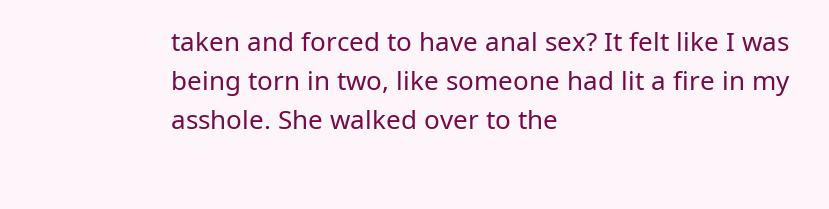taken and forced to have anal sex? It felt like I was being torn in two, like someone had lit a fire in my asshole. She walked over to the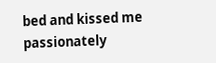bed and kissed me passionately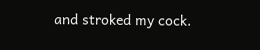and stroked my cock.